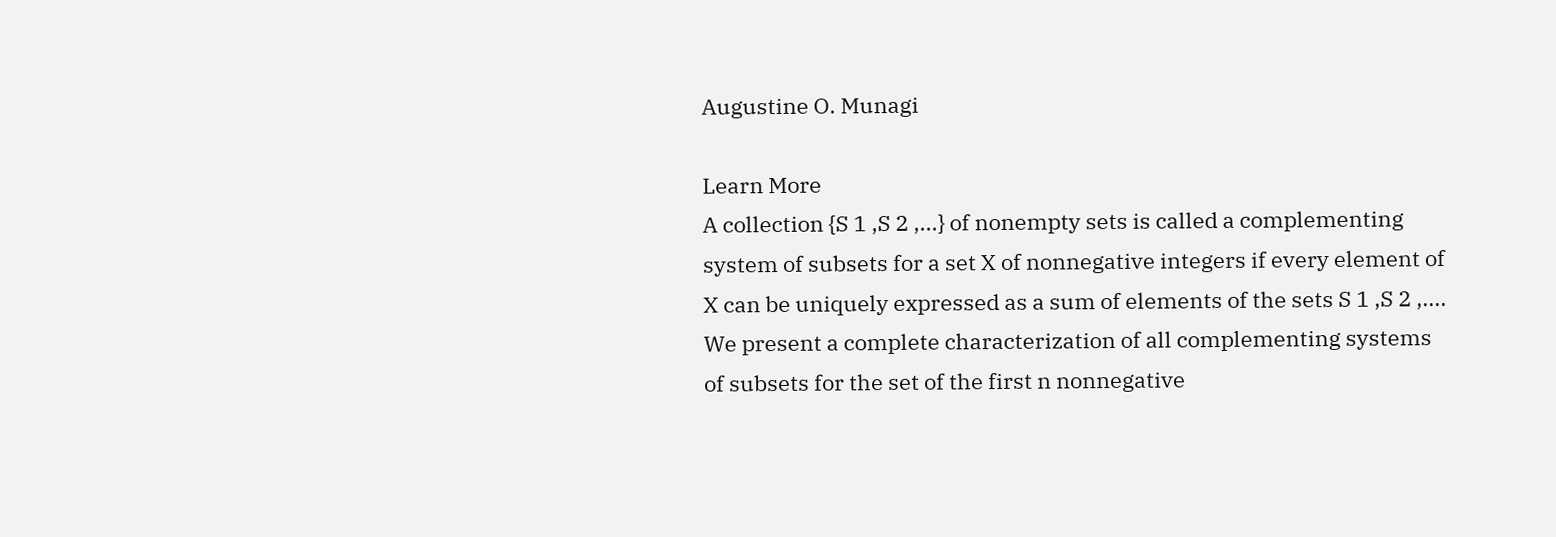Augustine O. Munagi

Learn More
A collection {S 1 ,S 2 ,...} of nonempty sets is called a complementing system of subsets for a set X of nonnegative integers if every element of X can be uniquely expressed as a sum of elements of the sets S 1 ,S 2 ,.... We present a complete characterization of all complementing systems of subsets for the set of the first n nonnegative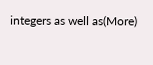integers as well as(More)